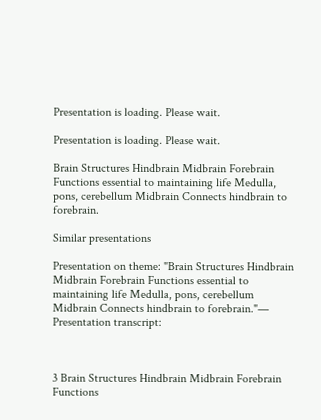Presentation is loading. Please wait.

Presentation is loading. Please wait.

Brain Structures Hindbrain Midbrain Forebrain Functions essential to maintaining life Medulla, pons, cerebellum Midbrain Connects hindbrain to forebrain.

Similar presentations

Presentation on theme: "Brain Structures Hindbrain Midbrain Forebrain Functions essential to maintaining life Medulla, pons, cerebellum Midbrain Connects hindbrain to forebrain."— Presentation transcript:



3 Brain Structures Hindbrain Midbrain Forebrain
Functions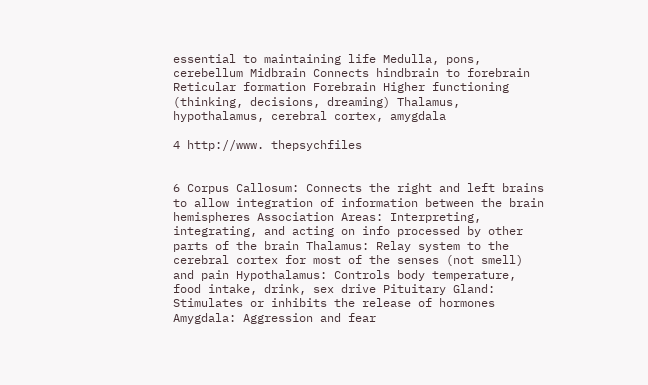essential to maintaining life Medulla, pons, cerebellum Midbrain Connects hindbrain to forebrain Reticular formation Forebrain Higher functioning (thinking, decisions, dreaming) Thalamus, hypothalamus, cerebral cortex, amygdala

4 http://www. thepsychfiles


6 Corpus Callosum: Connects the right and left brains to allow integration of information between the brain hemispheres Association Areas: Interpreting, integrating, and acting on info processed by other parts of the brain Thalamus: Relay system to the cerebral cortex for most of the senses (not smell) and pain Hypothalamus: Controls body temperature, food intake, drink, sex drive Pituitary Gland: Stimulates or inhibits the release of hormones Amygdala: Aggression and fear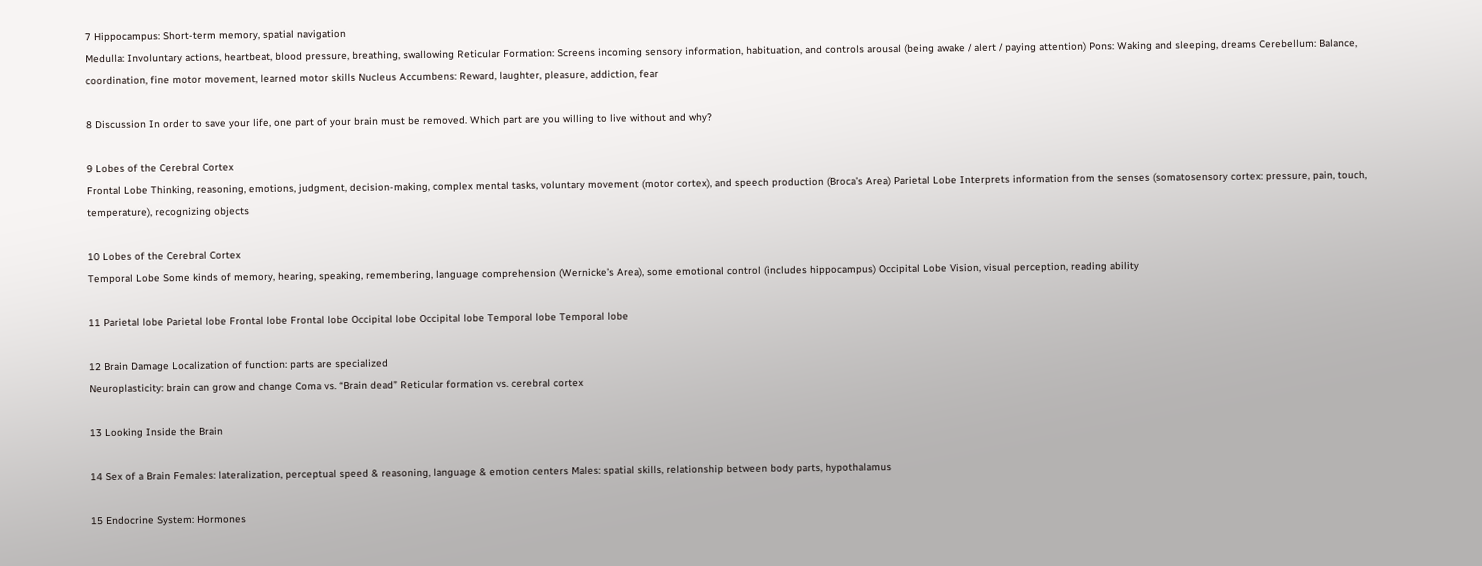7 Hippocampus: Short-term memory, spatial navigation
Medulla: Involuntary actions, heartbeat, blood pressure, breathing, swallowing Reticular Formation: Screens incoming sensory information, habituation, and controls arousal (being awake / alert / paying attention) Pons: Waking and sleeping, dreams Cerebellum: Balance, coordination, fine motor movement, learned motor skills Nucleus Accumbens: Reward, laughter, pleasure, addiction, fear

8 Discussion In order to save your life, one part of your brain must be removed. Which part are you willing to live without and why?

9 Lobes of the Cerebral Cortex
Frontal Lobe Thinking, reasoning, emotions, judgment, decision-making, complex mental tasks, voluntary movement (motor cortex), and speech production (Broca’s Area) Parietal Lobe Interprets information from the senses (somatosensory cortex: pressure, pain, touch, temperature), recognizing objects

10 Lobes of the Cerebral Cortex
Temporal Lobe Some kinds of memory, hearing, speaking, remembering, language comprehension (Wernicke’s Area), some emotional control (includes hippocampus) Occipital Lobe Vision, visual perception, reading ability

11 Parietal lobe Parietal lobe Frontal lobe Frontal lobe Occipital lobe Occipital lobe Temporal lobe Temporal lobe

12 Brain Damage Localization of function: parts are specialized
Neuroplasticity: brain can grow and change Coma vs. “Brain dead” Reticular formation vs. cerebral cortex

13 Looking Inside the Brain

14 Sex of a Brain Females: lateralization, perceptual speed & reasoning, language & emotion centers Males: spatial skills, relationship between body parts, hypothalamus

15 Endocrine System: Hormones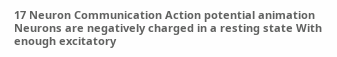17 Neuron Communication Action potential animation
Neurons are negatively charged in a resting state With enough excitatory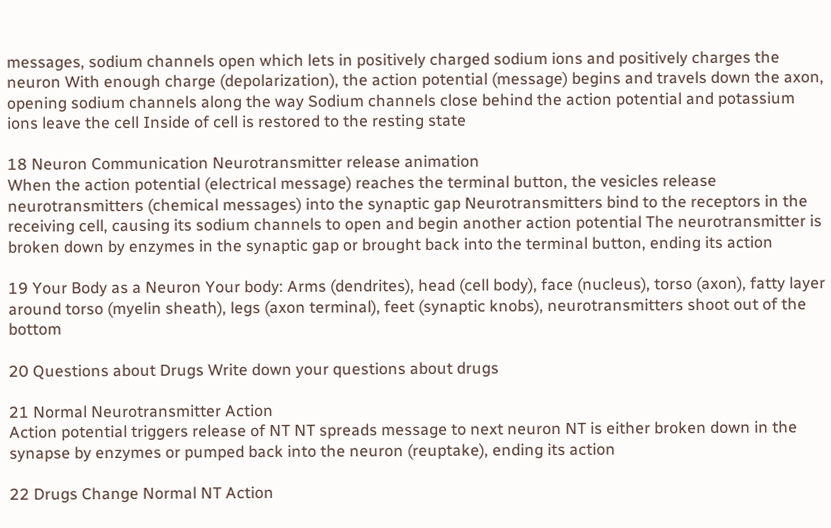messages, sodium channels open which lets in positively charged sodium ions and positively charges the neuron With enough charge (depolarization), the action potential (message) begins and travels down the axon, opening sodium channels along the way Sodium channels close behind the action potential and potassium ions leave the cell Inside of cell is restored to the resting state

18 Neuron Communication Neurotransmitter release animation
When the action potential (electrical message) reaches the terminal button, the vesicles release neurotransmitters (chemical messages) into the synaptic gap Neurotransmitters bind to the receptors in the receiving cell, causing its sodium channels to open and begin another action potential The neurotransmitter is broken down by enzymes in the synaptic gap or brought back into the terminal button, ending its action

19 Your Body as a Neuron Your body: Arms (dendrites), head (cell body), face (nucleus), torso (axon), fatty layer around torso (myelin sheath), legs (axon terminal), feet (synaptic knobs), neurotransmitters shoot out of the bottom

20 Questions about Drugs Write down your questions about drugs

21 Normal Neurotransmitter Action
Action potential triggers release of NT NT spreads message to next neuron NT is either broken down in the synapse by enzymes or pumped back into the neuron (reuptake), ending its action

22 Drugs Change Normal NT Action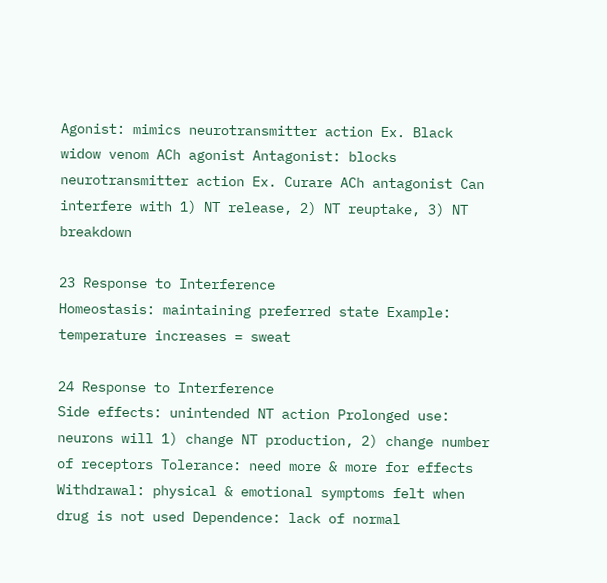Agonist: mimics neurotransmitter action Ex. Black widow venom ACh agonist Antagonist: blocks neurotransmitter action Ex. Curare ACh antagonist Can interfere with 1) NT release, 2) NT reuptake, 3) NT breakdown

23 Response to Interference
Homeostasis: maintaining preferred state Example: temperature increases = sweat

24 Response to Interference
Side effects: unintended NT action Prolonged use: neurons will 1) change NT production, 2) change number of receptors Tolerance: need more & more for effects Withdrawal: physical & emotional symptoms felt when drug is not used Dependence: lack of normal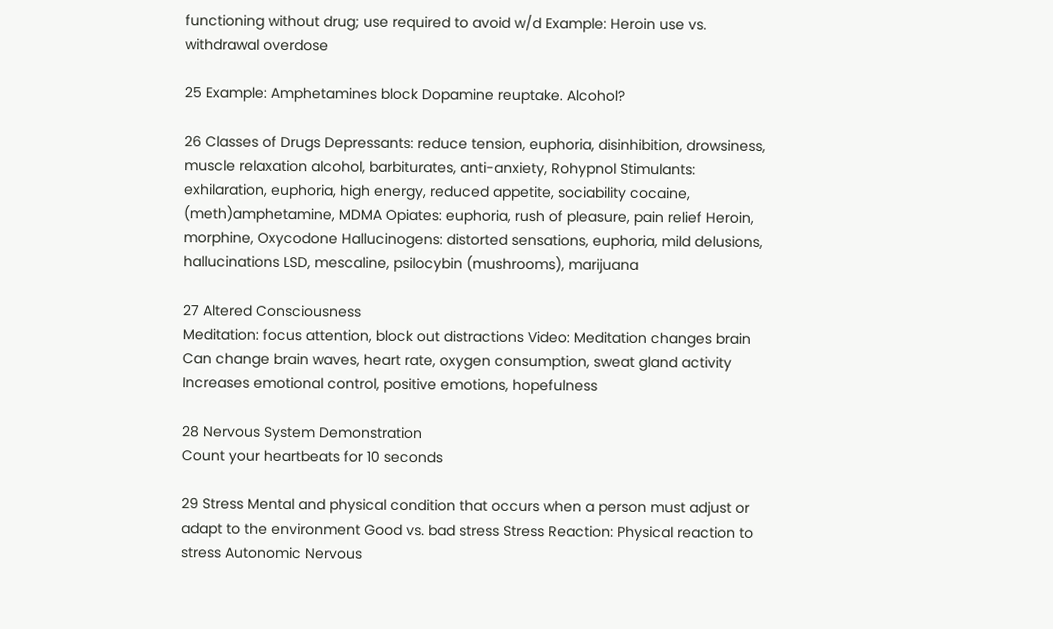functioning without drug; use required to avoid w/d Example: Heroin use vs. withdrawal overdose

25 Example: Amphetamines block Dopamine reuptake. Alcohol?

26 Classes of Drugs Depressants: reduce tension, euphoria, disinhibition, drowsiness, muscle relaxation alcohol, barbiturates, anti-anxiety, Rohypnol Stimulants: exhilaration, euphoria, high energy, reduced appetite, sociability cocaine, (meth)amphetamine, MDMA Opiates: euphoria, rush of pleasure, pain relief Heroin, morphine, Oxycodone Hallucinogens: distorted sensations, euphoria, mild delusions, hallucinations LSD, mescaline, psilocybin (mushrooms), marijuana

27 Altered Consciousness
Meditation: focus attention, block out distractions Video: Meditation changes brain Can change brain waves, heart rate, oxygen consumption, sweat gland activity Increases emotional control, positive emotions, hopefulness

28 Nervous System Demonstration
Count your heartbeats for 10 seconds

29 Stress Mental and physical condition that occurs when a person must adjust or adapt to the environment Good vs. bad stress Stress Reaction: Physical reaction to stress Autonomic Nervous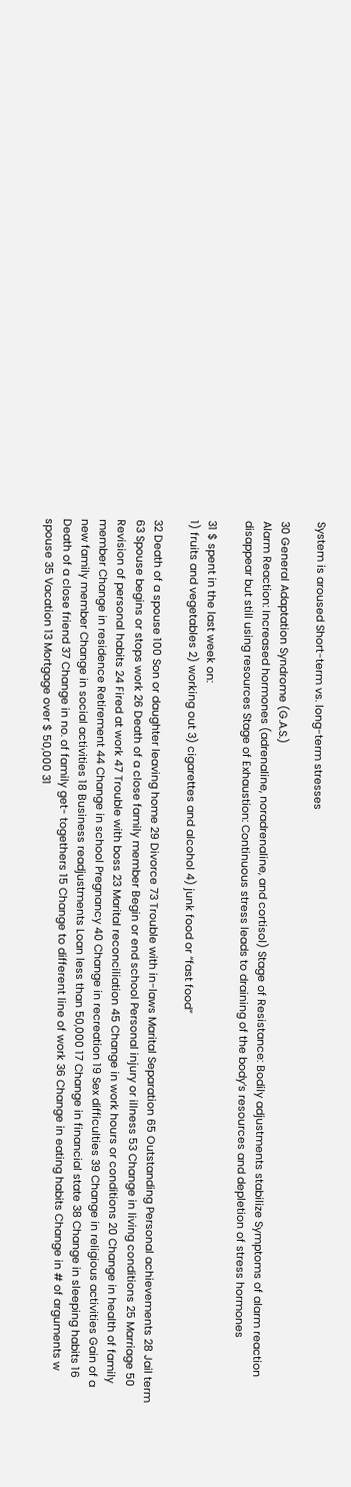System is aroused Short-term vs. long-term stresses

30 General Adaptation Syndrome (G.A.S.)
Alarm Reaction: Increased hormones (adrenaline, noradrenaline, and cortisol) Stage of Resistance: Bodily adjustments stabilize Symptoms of alarm reaction disappear but still using resources Stage of Exhaustion: Continuous stress leads to draining of the body’s resources and depletion of stress hormones

31 $ spent in the last week on:
1) fruits and vegetables 2) working out 3) cigarettes and alcohol 4) junk food or “fast food”

32 Death of a spouse 100 Son or daughter leaving home 29 Divorce 73 Trouble with in-laws Marital Separation 65 Outstanding Personal achievements 28 Jail term 63 Spouse begins or stops work 26 Death of a close family member Begin or end school Personal injury or illness 53 Change in living conditions 25 Marriage 50 Revision of personal habits 24 Fired at work 47 Trouble with boss 23 Marital reconciliation 45 Change in work hours or conditions 20 Change in health of family member Change in residence Retirement 44 Change in school Pregnancy 40 Change in recreation 19 Sex difficulties 39 Change in religious activities Gain of a new family member Change in social activities 18 Business readjustments Loan less than 50,000 17 Change in financial state 38 Change in sleeping habits 16 Death of a close friend 37 Change in no. of family get- togethers 15 Change to different line of work 36 Change in eating habits Change in # of arguments w spouse 35 Vacation 13 Mortgage over $ 50,000 31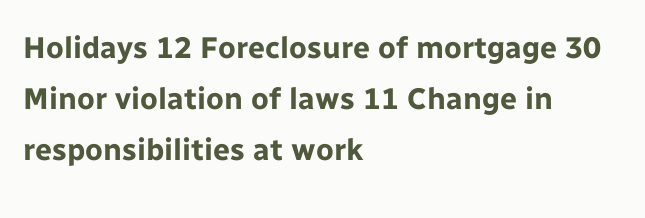Holidays 12 Foreclosure of mortgage 30 Minor violation of laws 11 Change in responsibilities at work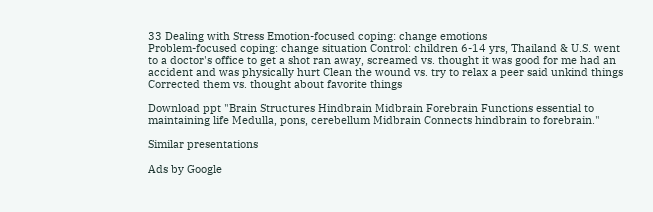33 Dealing with Stress Emotion-focused coping: change emotions
Problem-focused coping: change situation Control: children 6-14 yrs, Thailand & U.S. went to a doctor's office to get a shot ran away, screamed vs. thought it was good for me had an accident and was physically hurt Clean the wound vs. try to relax a peer said unkind things Corrected them vs. thought about favorite things

Download ppt "Brain Structures Hindbrain Midbrain Forebrain Functions essential to maintaining life Medulla, pons, cerebellum Midbrain Connects hindbrain to forebrain."

Similar presentations

Ads by Google